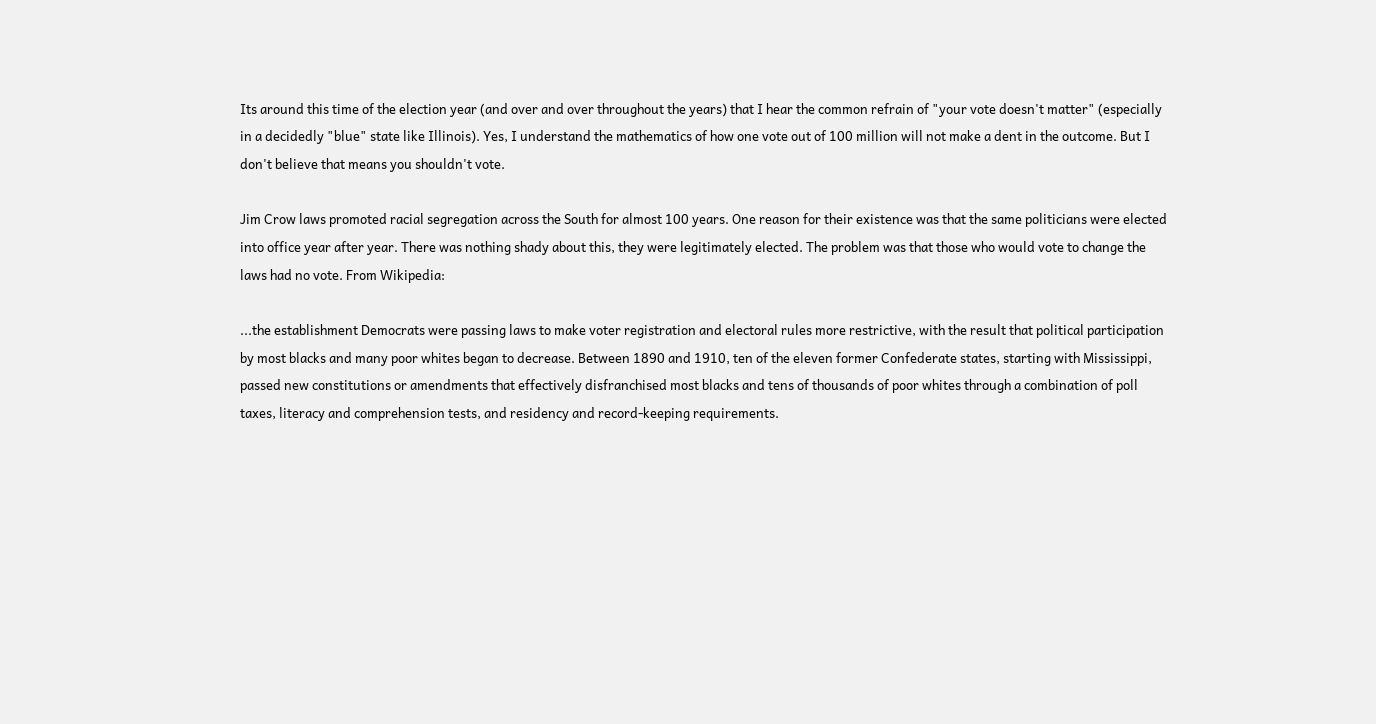Its around this time of the election year (and over and over throughout the years) that I hear the common refrain of "your vote doesn't matter" (especially in a decidedly "blue" state like Illinois). Yes, I understand the mathematics of how one vote out of 100 million will not make a dent in the outcome. But I don't believe that means you shouldn't vote.

Jim Crow laws promoted racial segregation across the South for almost 100 years. One reason for their existence was that the same politicians were elected into office year after year. There was nothing shady about this, they were legitimately elected. The problem was that those who would vote to change the laws had no vote. From Wikipedia:

...the establishment Democrats were passing laws to make voter registration and electoral rules more restrictive, with the result that political participation by most blacks and many poor whites began to decrease. Between 1890 and 1910, ten of the eleven former Confederate states, starting with Mississippi, passed new constitutions or amendments that effectively disfranchised most blacks and tens of thousands of poor whites through a combination of poll taxes, literacy and comprehension tests, and residency and record-keeping requirements.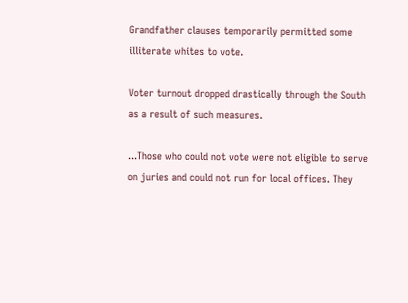Grandfather clauses temporarily permitted some illiterate whites to vote.

Voter turnout dropped drastically through the South as a result of such measures.

...Those who could not vote were not eligible to serve on juries and could not run for local offices. They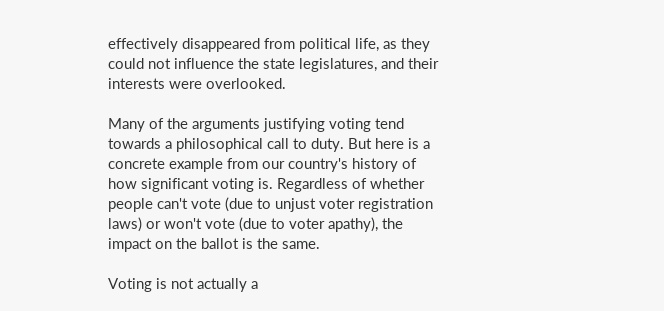effectively disappeared from political life, as they could not influence the state legislatures, and their interests were overlooked.

Many of the arguments justifying voting tend towards a philosophical call to duty. But here is a concrete example from our country's history of how significant voting is. Regardless of whether people can't vote (due to unjust voter registration laws) or won't vote (due to voter apathy), the impact on the ballot is the same.

Voting is not actually a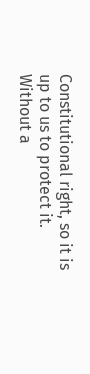Constitutional right, so it is up to us to protect it. Without a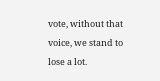vote, without that voice, we stand to lose a lot.